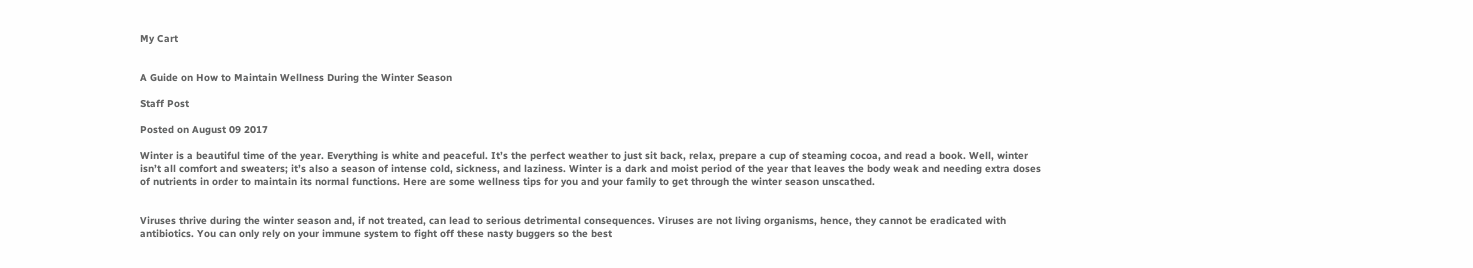My Cart


A Guide on How to Maintain Wellness During the Winter Season

Staff Post

Posted on August 09 2017

Winter is a beautiful time of the year. Everything is white and peaceful. It’s the perfect weather to just sit back, relax, prepare a cup of steaming cocoa, and read a book. Well, winter isn’t all comfort and sweaters; it’s also a season of intense cold, sickness, and laziness. Winter is a dark and moist period of the year that leaves the body weak and needing extra doses of nutrients in order to maintain its normal functions. Here are some wellness tips for you and your family to get through the winter season unscathed.


Viruses thrive during the winter season and, if not treated, can lead to serious detrimental consequences. Viruses are not living organisms, hence, they cannot be eradicated with antibiotics. You can only rely on your immune system to fight off these nasty buggers so the best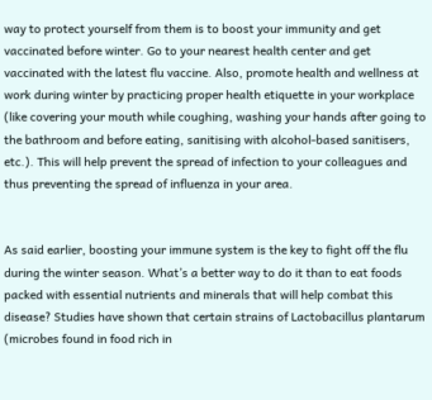way to protect yourself from them is to boost your immunity and get vaccinated before winter. Go to your nearest health center and get vaccinated with the latest flu vaccine. Also, promote health and wellness at work during winter by practicing proper health etiquette in your workplace (like covering your mouth while coughing, washing your hands after going to the bathroom and before eating, sanitising with alcohol-based sanitisers, etc.). This will help prevent the spread of infection to your colleagues and thus preventing the spread of influenza in your area.


As said earlier, boosting your immune system is the key to fight off the flu during the winter season. What’s a better way to do it than to eat foods packed with essential nutrients and minerals that will help combat this disease? Studies have shown that certain strains of Lactobacillus plantarum (microbes found in food rich in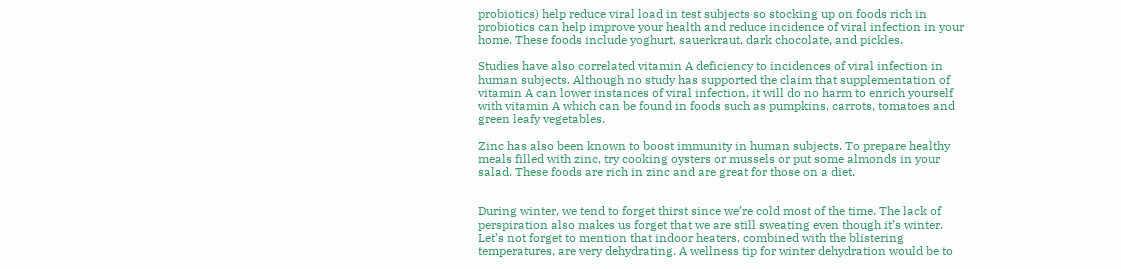probiotics) help reduce viral load in test subjects so stocking up on foods rich in probiotics can help improve your health and reduce incidence of viral infection in your home. These foods include yoghurt, sauerkraut, dark chocolate, and pickles.

Studies have also correlated vitamin A deficiency to incidences of viral infection in human subjects. Although no study has supported the claim that supplementation of vitamin A can lower instances of viral infection, it will do no harm to enrich yourself with vitamin A which can be found in foods such as pumpkins, carrots, tomatoes and green leafy vegetables.

Zinc has also been known to boost immunity in human subjects. To prepare healthy meals filled with zinc, try cooking oysters or mussels or put some almonds in your salad. These foods are rich in zinc and are great for those on a diet.


During winter, we tend to forget thirst since we’re cold most of the time. The lack of perspiration also makes us forget that we are still sweating even though it’s winter. Let’s not forget to mention that indoor heaters, combined with the blistering temperatures, are very dehydrating. A wellness tip for winter dehydration would be to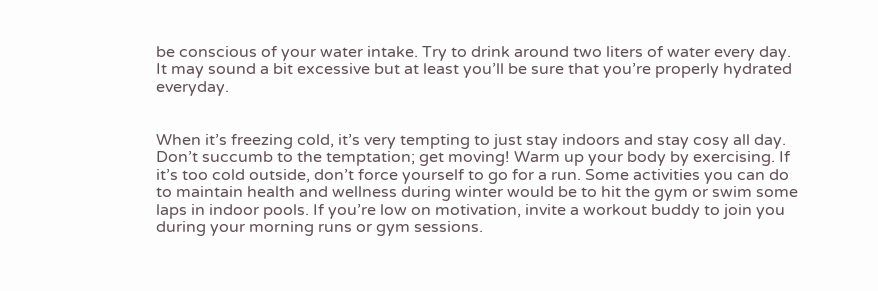be conscious of your water intake. Try to drink around two liters of water every day. It may sound a bit excessive but at least you’ll be sure that you’re properly hydrated everyday.


When it’s freezing cold, it’s very tempting to just stay indoors and stay cosy all day. Don’t succumb to the temptation; get moving! Warm up your body by exercising. If it’s too cold outside, don’t force yourself to go for a run. Some activities you can do to maintain health and wellness during winter would be to hit the gym or swim some laps in indoor pools. If you’re low on motivation, invite a workout buddy to join you during your morning runs or gym sessions.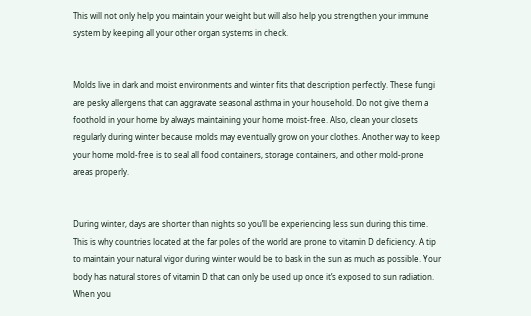This will not only help you maintain your weight but will also help you strengthen your immune system by keeping all your other organ systems in check.


Molds live in dark and moist environments and winter fits that description perfectly. These fungi are pesky allergens that can aggravate seasonal asthma in your household. Do not give them a foothold in your home by always maintaining your home moist-free. Also, clean your closets regularly during winter because molds may eventually grow on your clothes. Another way to keep your home mold-free is to seal all food containers, storage containers, and other mold-prone areas properly.


During winter, days are shorter than nights so you’ll be experiencing less sun during this time. This is why countries located at the far poles of the world are prone to vitamin D deficiency. A tip to maintain your natural vigor during winter would be to bask in the sun as much as possible. Your body has natural stores of vitamin D that can only be used up once it’s exposed to sun radiation. When you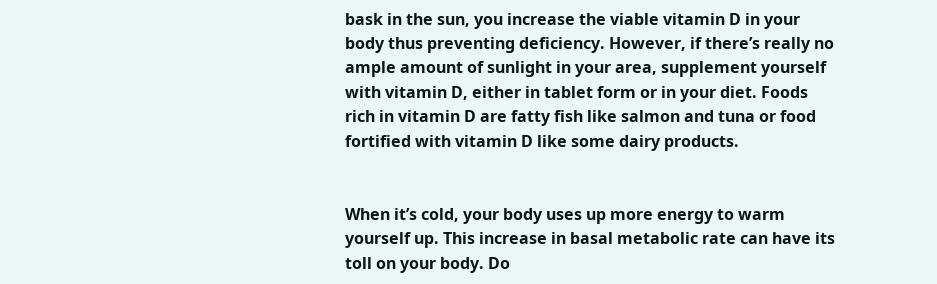bask in the sun, you increase the viable vitamin D in your body thus preventing deficiency. However, if there’s really no ample amount of sunlight in your area, supplement yourself with vitamin D, either in tablet form or in your diet. Foods rich in vitamin D are fatty fish like salmon and tuna or food fortified with vitamin D like some dairy products.


When it’s cold, your body uses up more energy to warm yourself up. This increase in basal metabolic rate can have its toll on your body. Do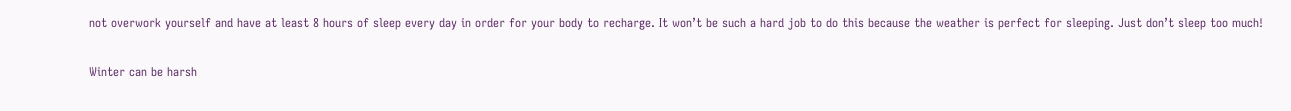not overwork yourself and have at least 8 hours of sleep every day in order for your body to recharge. It won’t be such a hard job to do this because the weather is perfect for sleeping. Just don’t sleep too much!

Winter can be harsh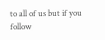to all of us but if you follow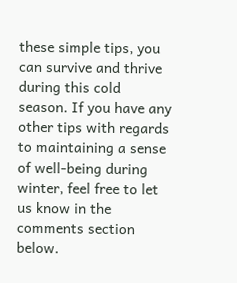these simple tips, you can survive and thrive during this cold season. If you have any other tips with regards to maintaining a sense of well-being during winter, feel free to let us know in the comments section below.